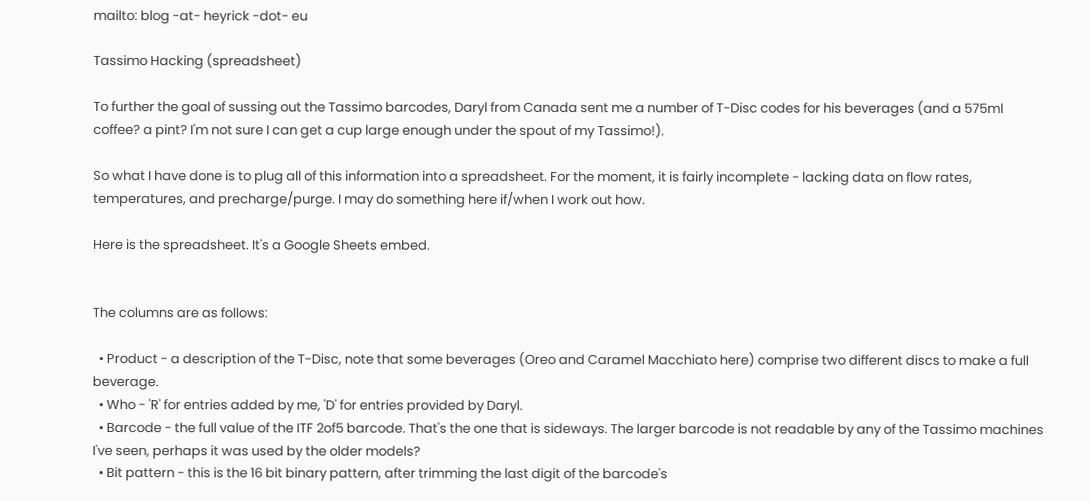mailto: blog -at- heyrick -dot- eu

Tassimo Hacking (spreadsheet)

To further the goal of sussing out the Tassimo barcodes, Daryl from Canada sent me a number of T-Disc codes for his beverages (and a 575ml coffee? a pint? I'm not sure I can get a cup large enough under the spout of my Tassimo!).

So what I have done is to plug all of this information into a spreadsheet. For the moment, it is fairly incomplete - lacking data on flow rates, temperatures, and precharge/purge. I may do something here if/when I work out how.

Here is the spreadsheet. It's a Google Sheets embed.


The columns are as follows:

  • Product - a description of the T-Disc, note that some beverages (Oreo and Caramel Macchiato here) comprise two different discs to make a full beverage.
  • Who - 'R' for entries added by me, 'D' for entries provided by Daryl.
  • Barcode - the full value of the ITF 2of5 barcode. That's the one that is sideways. The larger barcode is not readable by any of the Tassimo machines I've seen, perhaps it was used by the older models?
  • Bit pattern - this is the 16 bit binary pattern, after trimming the last digit of the barcode's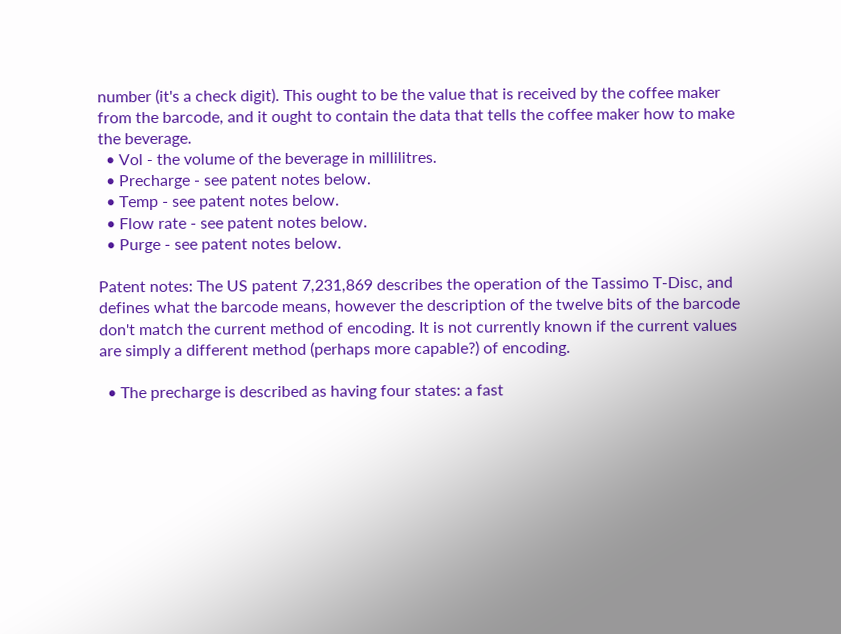number (it's a check digit). This ought to be the value that is received by the coffee maker from the barcode, and it ought to contain the data that tells the coffee maker how to make the beverage.
  • Vol - the volume of the beverage in millilitres.
  • Precharge - see patent notes below.
  • Temp - see patent notes below.
  • Flow rate - see patent notes below.
  • Purge - see patent notes below.

Patent notes: The US patent 7,231,869 describes the operation of the Tassimo T-Disc, and defines what the barcode means, however the description of the twelve bits of the barcode don't match the current method of encoding. It is not currently known if the current values are simply a different method (perhaps more capable?) of encoding.

  • The precharge is described as having four states: a fast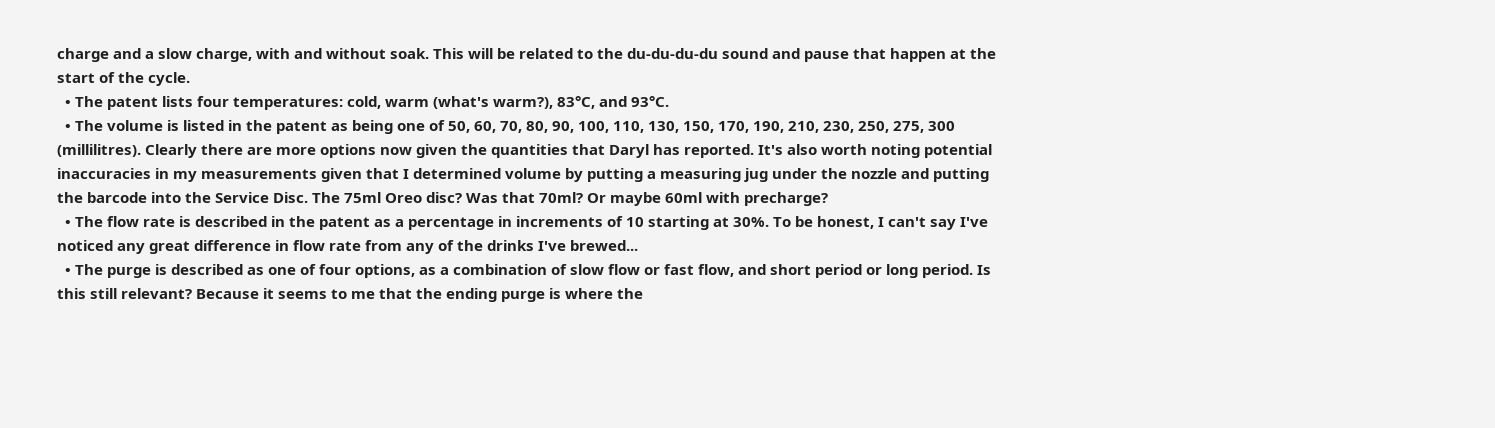charge and a slow charge, with and without soak. This will be related to the du-du-du-du sound and pause that happen at the start of the cycle.
  • The patent lists four temperatures: cold, warm (what's warm?), 83°C, and 93°C.
  • The volume is listed in the patent as being one of 50, 60, 70, 80, 90, 100, 110, 130, 150, 170, 190, 210, 230, 250, 275, 300 (millilitres). Clearly there are more options now given the quantities that Daryl has reported. It's also worth noting potential inaccuracies in my measurements given that I determined volume by putting a measuring jug under the nozzle and putting the barcode into the Service Disc. The 75ml Oreo disc? Was that 70ml? Or maybe 60ml with precharge?
  • The flow rate is described in the patent as a percentage in increments of 10 starting at 30%. To be honest, I can't say I've noticed any great difference in flow rate from any of the drinks I've brewed...
  • The purge is described as one of four options, as a combination of slow flow or fast flow, and short period or long period. Is this still relevant? Because it seems to me that the ending purge is where the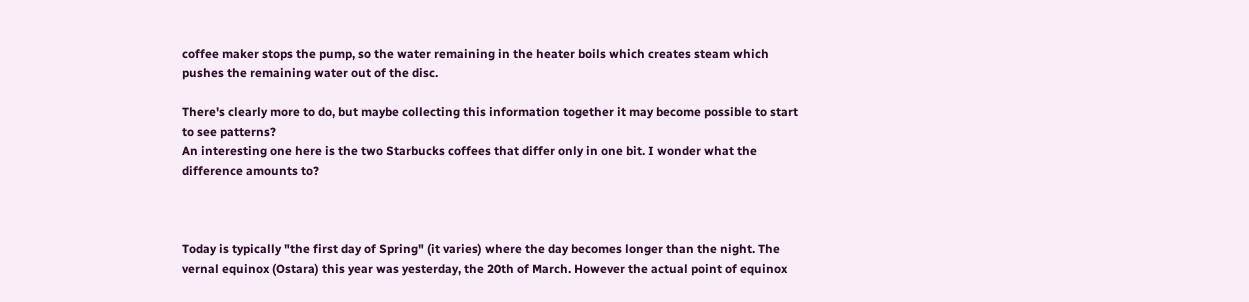coffee maker stops the pump, so the water remaining in the heater boils which creates steam which pushes the remaining water out of the disc.

There's clearly more to do, but maybe collecting this information together it may become possible to start to see patterns?
An interesting one here is the two Starbucks coffees that differ only in one bit. I wonder what the difference amounts to?



Today is typically "the first day of Spring" (it varies) where the day becomes longer than the night. The vernal equinox (Ostara) this year was yesterday, the 20th of March. However the actual point of equinox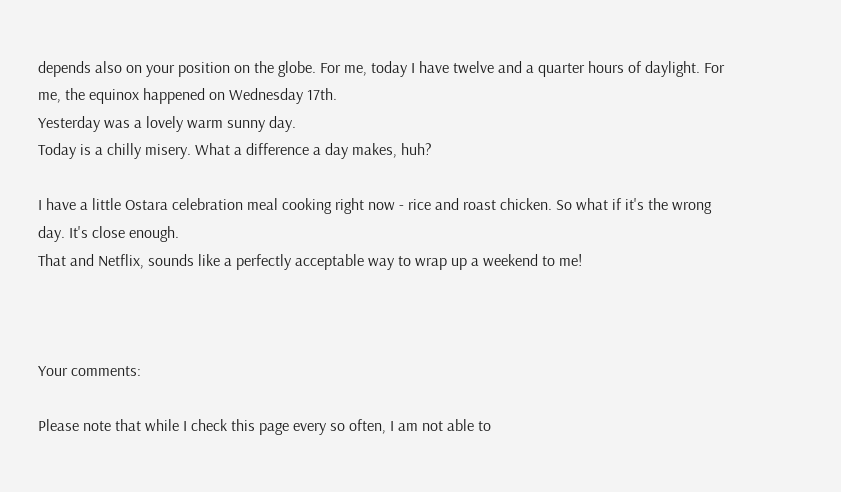depends also on your position on the globe. For me, today I have twelve and a quarter hours of daylight. For me, the equinox happened on Wednesday 17th.
Yesterday was a lovely warm sunny day.
Today is a chilly misery. What a difference a day makes, huh?

I have a little Ostara celebration meal cooking right now - rice and roast chicken. So what if it's the wrong day. It's close enough.
That and Netflix, sounds like a perfectly acceptable way to wrap up a weekend to me!



Your comments:

Please note that while I check this page every so often, I am not able to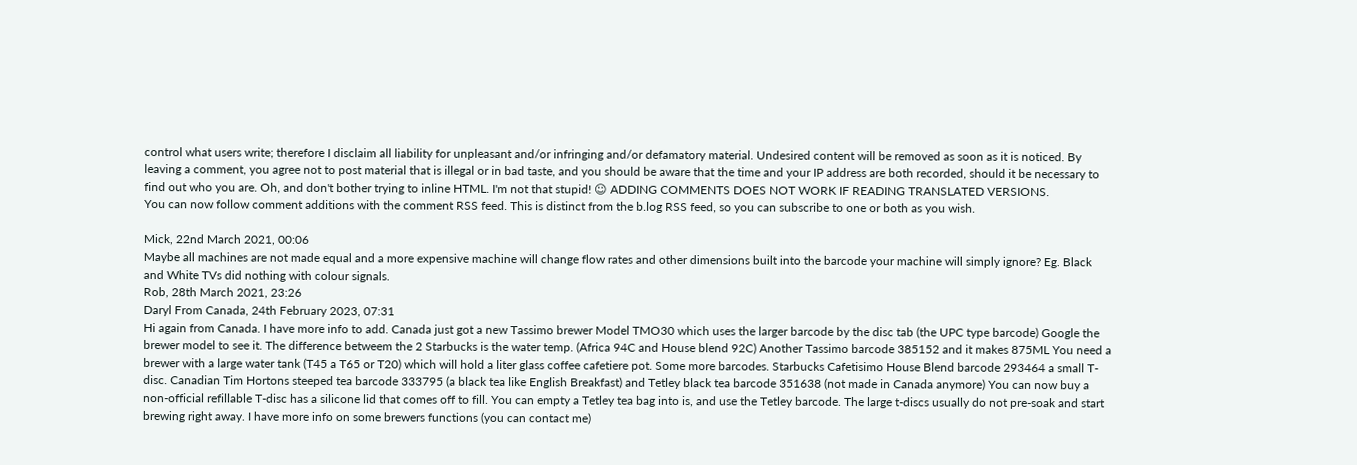control what users write; therefore I disclaim all liability for unpleasant and/or infringing and/or defamatory material. Undesired content will be removed as soon as it is noticed. By leaving a comment, you agree not to post material that is illegal or in bad taste, and you should be aware that the time and your IP address are both recorded, should it be necessary to find out who you are. Oh, and don't bother trying to inline HTML. I'm not that stupid! ☺ ADDING COMMENTS DOES NOT WORK IF READING TRANSLATED VERSIONS.
You can now follow comment additions with the comment RSS feed. This is distinct from the b.log RSS feed, so you can subscribe to one or both as you wish.

Mick, 22nd March 2021, 00:06
Maybe all machines are not made equal and a more expensive machine will change flow rates and other dimensions built into the barcode your machine will simply ignore? Eg. Black and White TVs did nothing with colour signals.
Rob, 28th March 2021, 23:26
Daryl From Canada, 24th February 2023, 07:31
Hi again from Canada. I have more info to add. Canada just got a new Tassimo brewer Model TMO30 which uses the larger barcode by the disc tab (the UPC type barcode) Google the brewer model to see it. The difference betweem the 2 Starbucks is the water temp. (Africa 94C and House blend 92C) Another Tassimo barcode 385152 and it makes 875ML You need a brewer with a large water tank (T45 a T65 or T20) which will hold a liter glass coffee cafetiere pot. Some more barcodes. Starbucks Cafetisimo House Blend barcode 293464 a small T-disc. Canadian Tim Hortons steeped tea barcode 333795 (a black tea like English Breakfast) and Tetley black tea barcode 351638 (not made in Canada anymore) You can now buy a non-official refillable T-disc has a silicone lid that comes off to fill. You can empty a Tetley tea bag into is, and use the Tetley barcode. The large t-discs usually do not pre-soak and start brewing right away. I have more info on some brewers functions (you can contact me)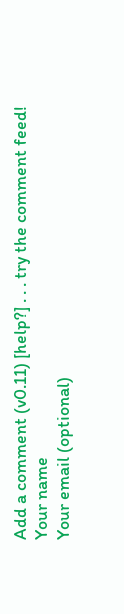Add a comment (v0.11) [help?] . . . try the comment feed!
Your name
Your email (optional)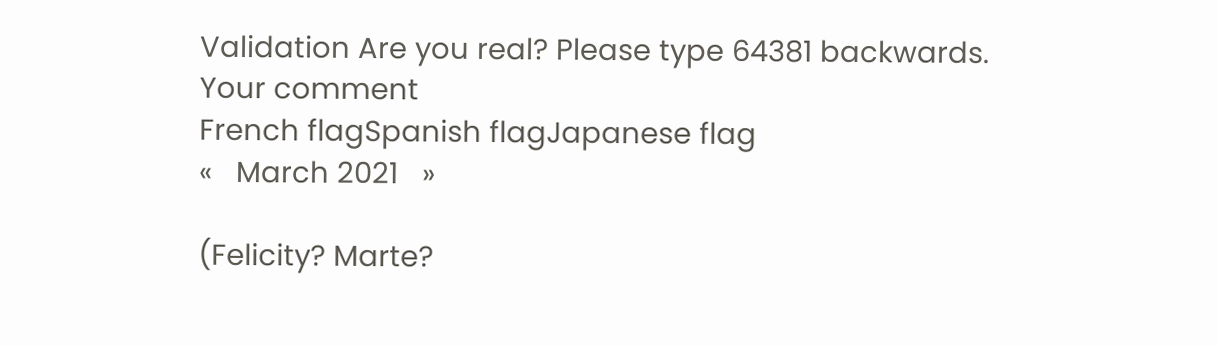Validation Are you real? Please type 64381 backwards.
Your comment
French flagSpanish flagJapanese flag
«   March 2021   »

(Felicity? Marte?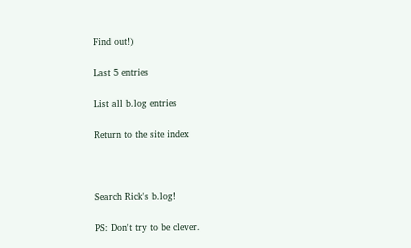Find out!)

Last 5 entries

List all b.log entries

Return to the site index



Search Rick's b.log!

PS: Don't try to be clever.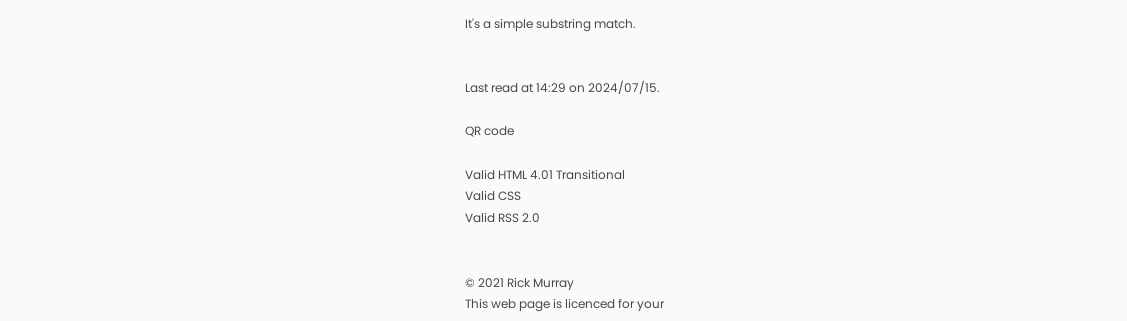It's a simple substring match.


Last read at 14:29 on 2024/07/15.

QR code

Valid HTML 4.01 Transitional
Valid CSS
Valid RSS 2.0


© 2021 Rick Murray
This web page is licenced for your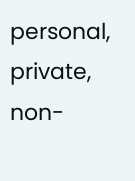personal, private, non-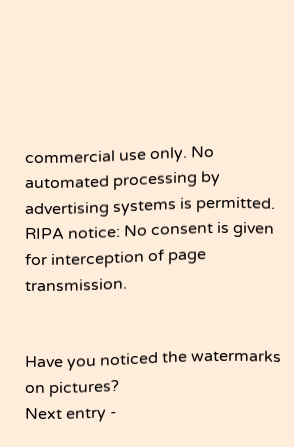commercial use only. No automated processing by advertising systems is permitted.
RIPA notice: No consent is given for interception of page transmission.


Have you noticed the watermarks on pictures?
Next entry -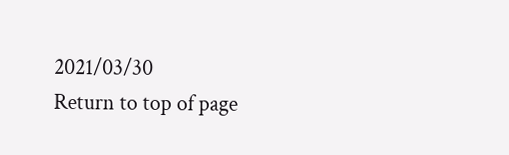2021/03/30
Return to top of page